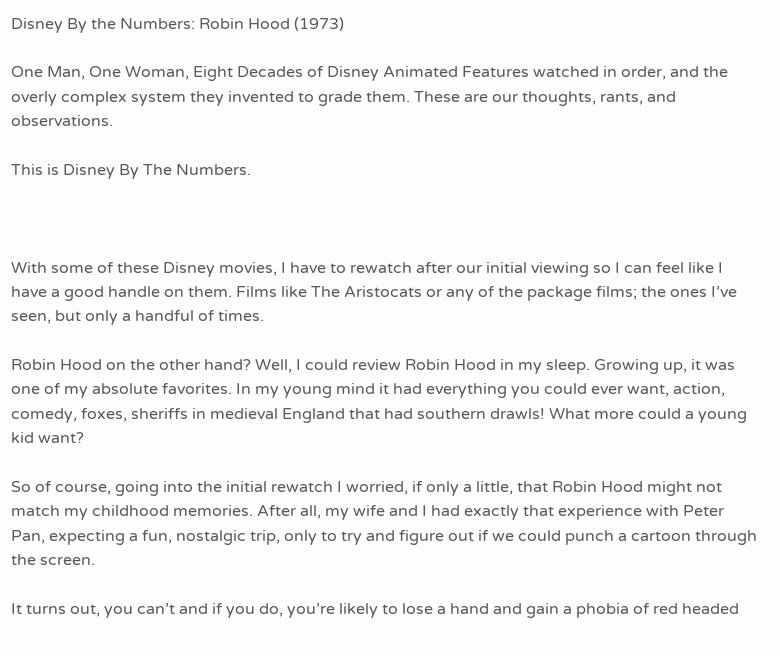Disney By the Numbers: Robin Hood (1973)

One Man, One Woman, Eight Decades of Disney Animated Features watched in order, and the overly complex system they invented to grade them. These are our thoughts, rants, and observations.

This is Disney By The Numbers.



With some of these Disney movies, I have to rewatch after our initial viewing so I can feel like I have a good handle on them. Films like The Aristocats or any of the package films; the ones I’ve seen, but only a handful of times.

Robin Hood on the other hand? Well, I could review Robin Hood in my sleep. Growing up, it was one of my absolute favorites. In my young mind it had everything you could ever want, action, comedy, foxes, sheriffs in medieval England that had southern drawls! What more could a young kid want?

So of course, going into the initial rewatch I worried, if only a little, that Robin Hood might not match my childhood memories. After all, my wife and I had exactly that experience with Peter Pan, expecting a fun, nostalgic trip, only to try and figure out if we could punch a cartoon through the screen.

It turns out, you can’t and if you do, you’re likely to lose a hand and gain a phobia of red headed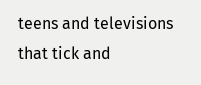teens and televisions that tick and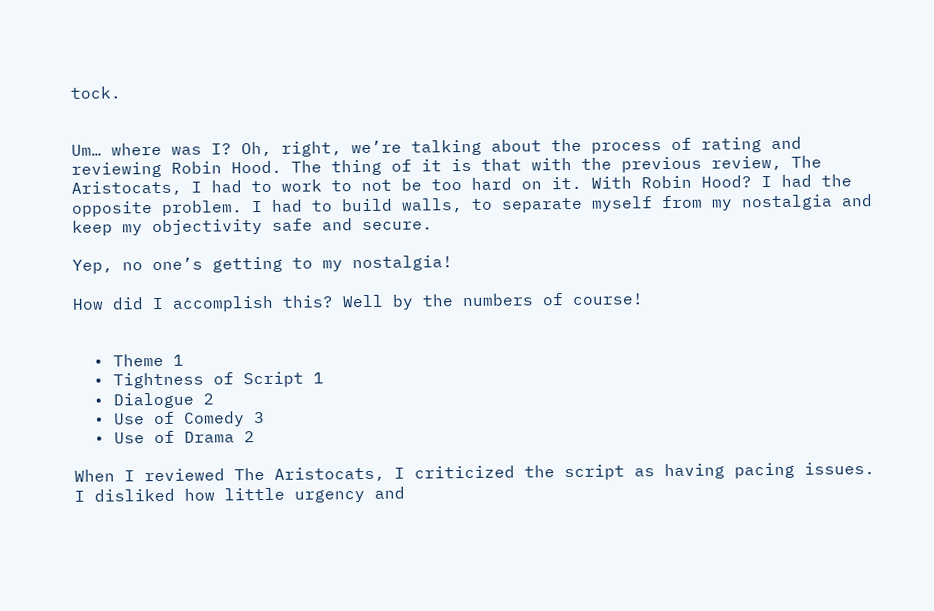tock.


Um… where was I? Oh, right, we’re talking about the process of rating and reviewing Robin Hood. The thing of it is that with the previous review, The Aristocats, I had to work to not be too hard on it. With Robin Hood? I had the opposite problem. I had to build walls, to separate myself from my nostalgia and keep my objectivity safe and secure.

Yep, no one’s getting to my nostalgia!

How did I accomplish this? Well by the numbers of course!


  • Theme 1
  • Tightness of Script 1
  • Dialogue 2
  • Use of Comedy 3
  • Use of Drama 2

When I reviewed The Aristocats, I criticized the script as having pacing issues. I disliked how little urgency and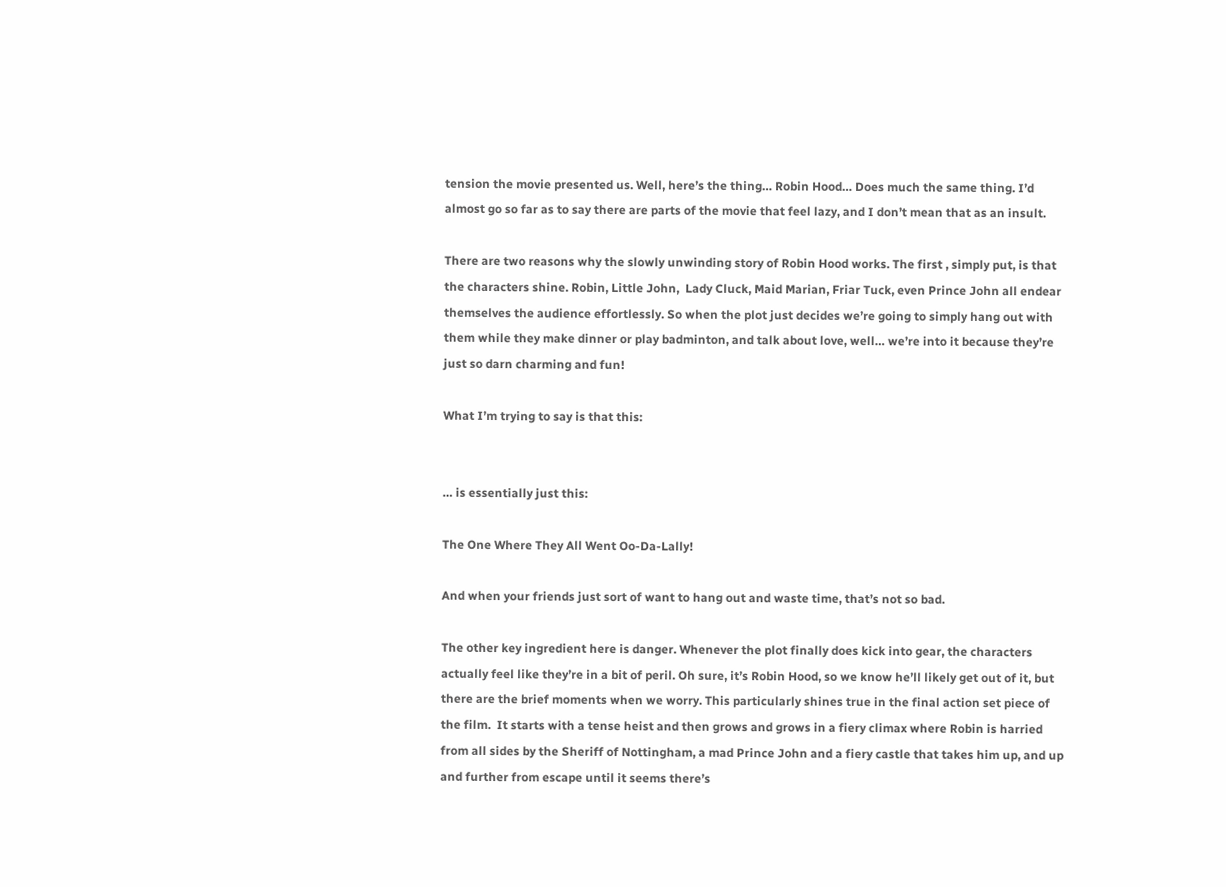tension the movie presented us. Well, here’s the thing… Robin Hood… Does much the same thing. I’d almost go so far as to say there are parts of the movie that feel lazy, and I don’t mean that as an insult.

There are two reasons why the slowly unwinding story of Robin Hood works. The first , simply put, is that the characters shine. Robin, Little John,  Lady Cluck, Maid Marian, Friar Tuck, even Prince John all endear themselves the audience effortlessly. So when the plot just decides we’re going to simply hang out with them while they make dinner or play badminton, and talk about love, well… we’re into it because they’re just so darn charming and fun!

What I’m trying to say is that this:


… is essentially just this:

The One Where They All Went Oo-Da-Lally!

And when your friends just sort of want to hang out and waste time, that’s not so bad.

The other key ingredient here is danger. Whenever the plot finally does kick into gear, the characters actually feel like they’re in a bit of peril. Oh sure, it’s Robin Hood, so we know he’ll likely get out of it, but there are the brief moments when we worry. This particularly shines true in the final action set piece of the film.  It starts with a tense heist and then grows and grows in a fiery climax where Robin is harried from all sides by the Sheriff of Nottingham, a mad Prince John and a fiery castle that takes him up, and up and further from escape until it seems there’s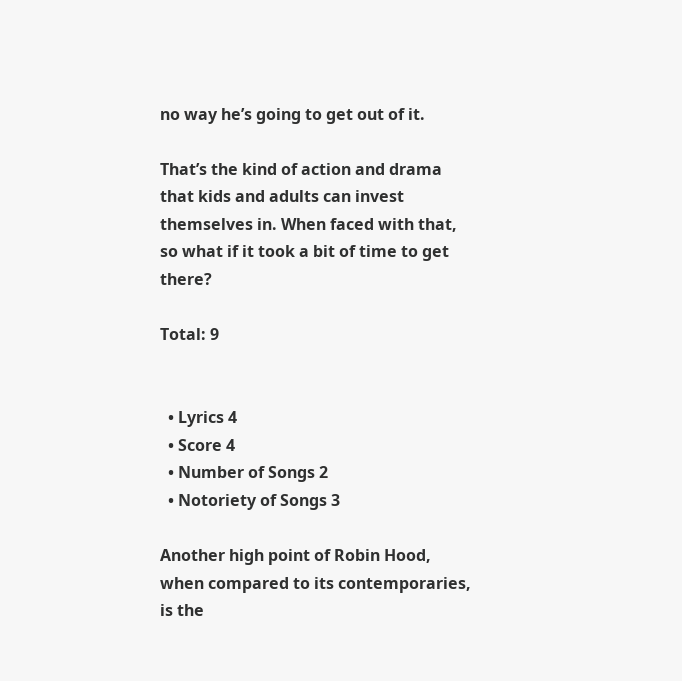no way he’s going to get out of it.

That’s the kind of action and drama that kids and adults can invest themselves in. When faced with that, so what if it took a bit of time to get there?

Total: 9


  • Lyrics 4
  • Score 4
  • Number of Songs 2
  • Notoriety of Songs 3

Another high point of Robin Hood, when compared to its contemporaries, is the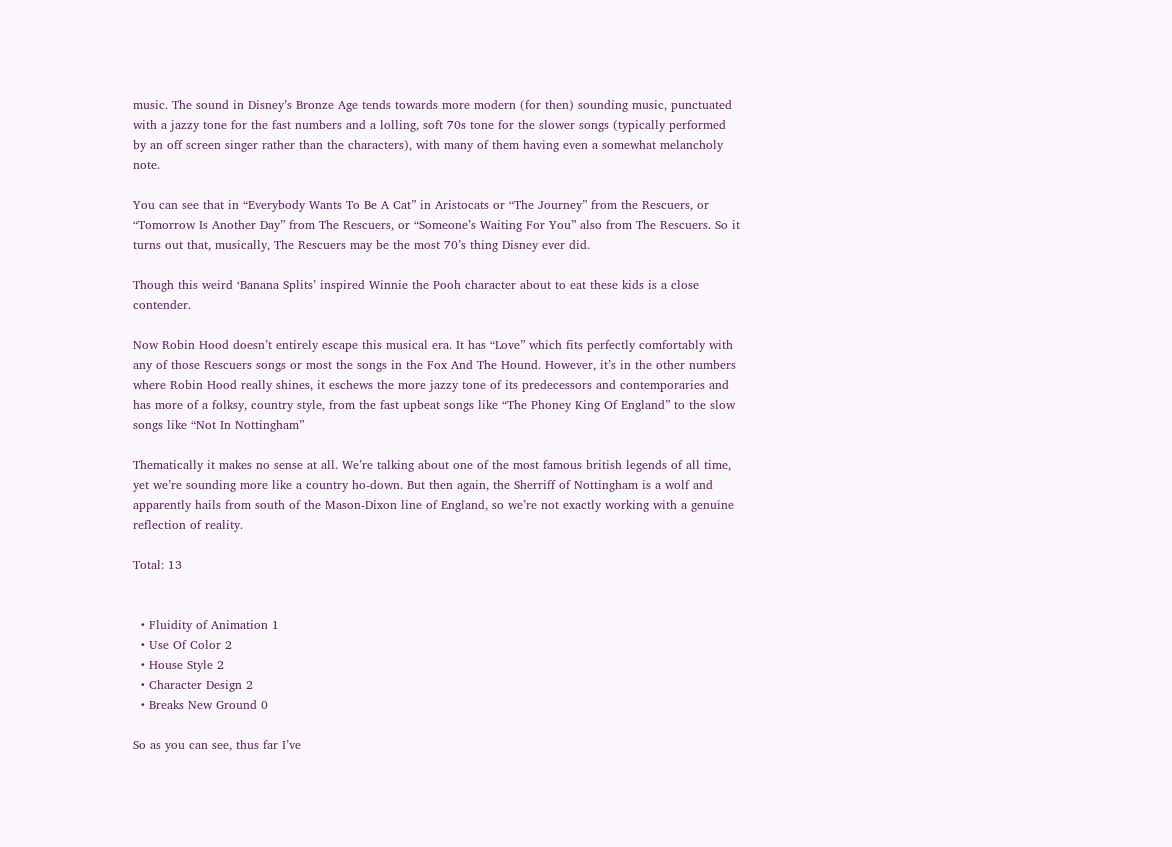music. The sound in Disney’s Bronze Age tends towards more modern (for then) sounding music, punctuated with a jazzy tone for the fast numbers and a lolling, soft 70s tone for the slower songs (typically performed by an off screen singer rather than the characters), with many of them having even a somewhat melancholy note.

You can see that in “Everybody Wants To Be A Cat” in Aristocats or “The Journey” from the Rescuers, or “Tomorrow Is Another Day” from The Rescuers, or “Someone’s Waiting For You” also from The Rescuers. So it turns out that, musically, The Rescuers may be the most 70’s thing Disney ever did.

Though this weird ‘Banana Splits’ inspired Winnie the Pooh character about to eat these kids is a close contender.

Now Robin Hood doesn’t entirely escape this musical era. It has “Love” which fits perfectly comfortably with any of those Rescuers songs or most the songs in the Fox And The Hound. However, it’s in the other numbers where Robin Hood really shines, it eschews the more jazzy tone of its predecessors and contemporaries and has more of a folksy, country style, from the fast upbeat songs like “The Phoney King Of England” to the slow songs like “Not In Nottingham”

Thematically it makes no sense at all. We’re talking about one of the most famous british legends of all time, yet we’re sounding more like a country ho-down. But then again, the Sherriff of Nottingham is a wolf and apparently hails from south of the Mason-Dixon line of England, so we’re not exactly working with a genuine reflection of reality.

Total: 13


  • Fluidity of Animation 1
  • Use Of Color 2
  • House Style 2
  • Character Design 2
  • Breaks New Ground 0

So as you can see, thus far I’ve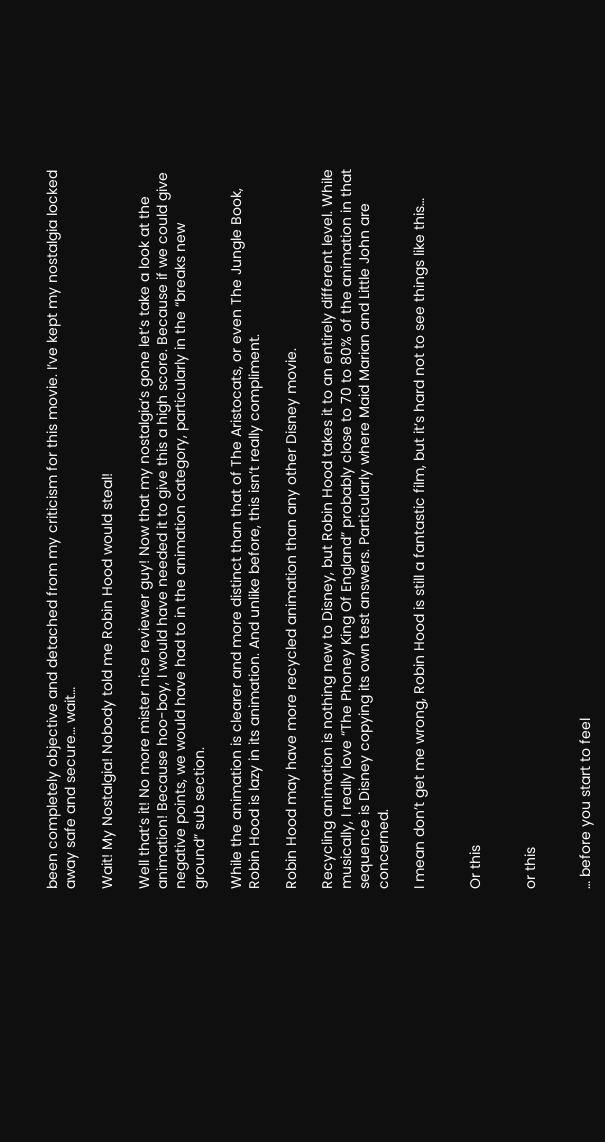been completely objective and detached from my criticism for this movie. I’ve kept my nostalgia locked away safe and secure… wait…

Wait! My Nostalgia! Nobody told me Robin Hood would steal!

Well that’s it! No more mister nice reviewer guy! Now that my nostalgia’s gone let’s take a look at the animation! Because hoo-boy, I would have needed it to give this a high score. Because if we could give negative points, we would have had to in the animation category, particularly in the “breaks new ground” sub section.

While the animation is clearer and more distinct than that of The Aristocats, or even The Jungle Book, Robin Hood is lazy in its animation. And unlike before, this isn’t really compliment.

Robin Hood may have more recycled animation than any other Disney movie.

Recycling animation is nothing new to Disney, but Robin Hood takes it to an entirely different level. While musically, I really love “The Phoney King Of England” probably close to 70 to 80% of the animation in that sequence is Disney copying its own test answers. Particularly where Maid Marian and Little John are concerned.

I mean don’t get me wrong, Robin Hood is still a fantastic film, but it’s hard not to see things like this…


Or this


or this


… before you start to feel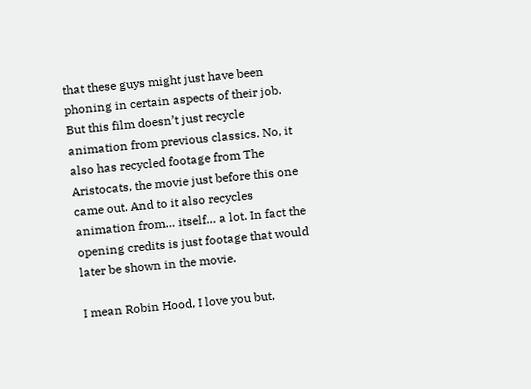that these guys might just have been phoning in certain aspects of their job. But this film doesn’t just recycle animation from previous classics. No, it also has recycled footage from The Aristocats, the movie just before this one came out. And to it also recycles animation from… itself… a lot. In fact the opening credits is just footage that would later be shown in the movie.

I mean Robin Hood, I love you but,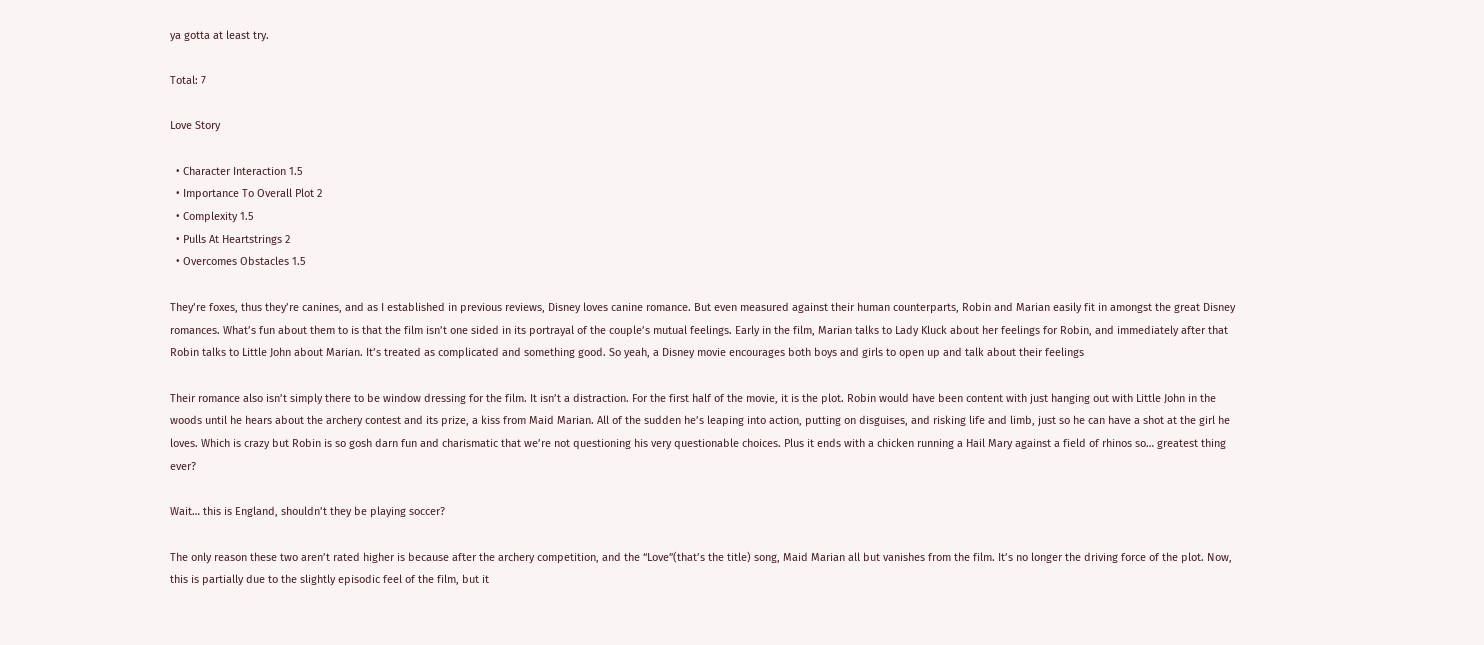ya gotta at least try.

Total: 7

Love Story

  • Character Interaction 1.5
  • Importance To Overall Plot 2
  • Complexity 1.5
  • Pulls At Heartstrings 2
  • Overcomes Obstacles 1.5

They’re foxes, thus they’re canines, and as I established in previous reviews, Disney loves canine romance. But even measured against their human counterparts, Robin and Marian easily fit in amongst the great Disney romances. What’s fun about them to is that the film isn’t one sided in its portrayal of the couple’s mutual feelings. Early in the film, Marian talks to Lady Kluck about her feelings for Robin, and immediately after that Robin talks to Little John about Marian. It’s treated as complicated and something good. So yeah, a Disney movie encourages both boys and girls to open up and talk about their feelings

Their romance also isn’t simply there to be window dressing for the film. It isn’t a distraction. For the first half of the movie, it is the plot. Robin would have been content with just hanging out with Little John in the woods until he hears about the archery contest and its prize, a kiss from Maid Marian. All of the sudden he’s leaping into action, putting on disguises, and risking life and limb, just so he can have a shot at the girl he loves. Which is crazy but Robin is so gosh darn fun and charismatic that we’re not questioning his very questionable choices. Plus it ends with a chicken running a Hail Mary against a field of rhinos so… greatest thing ever?

Wait… this is England, shouldn’t they be playing soccer?

The only reason these two aren’t rated higher is because after the archery competition, and the “Love”(that’s the title) song, Maid Marian all but vanishes from the film. It’s no longer the driving force of the plot. Now, this is partially due to the slightly episodic feel of the film, but it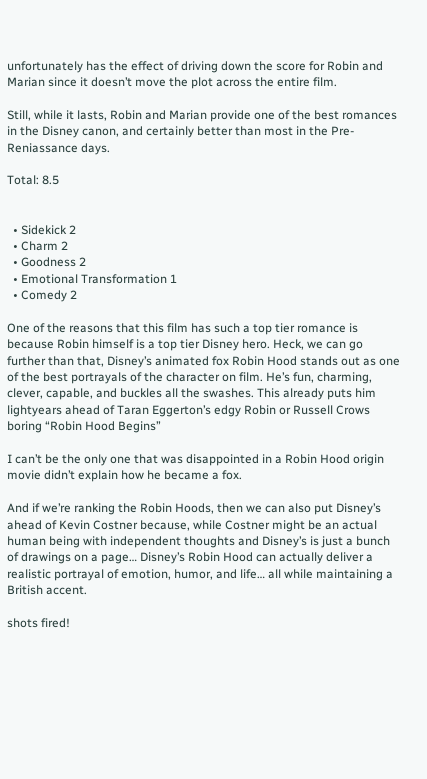unfortunately has the effect of driving down the score for Robin and Marian since it doesn’t move the plot across the entire film.

Still, while it lasts, Robin and Marian provide one of the best romances in the Disney canon, and certainly better than most in the Pre-Reniassance days.

Total: 8.5


  • Sidekick 2
  • Charm 2
  • Goodness 2
  • Emotional Transformation 1
  • Comedy 2

One of the reasons that this film has such a top tier romance is because Robin himself is a top tier Disney hero. Heck, we can go further than that, Disney’s animated fox Robin Hood stands out as one of the best portrayals of the character on film. He’s fun, charming, clever, capable, and buckles all the swashes. This already puts him lightyears ahead of Taran Eggerton’s edgy Robin or Russell Crows boring “Robin Hood Begins”

I can’t be the only one that was disappointed in a Robin Hood origin movie didn’t explain how he became a fox.

And if we’re ranking the Robin Hoods, then we can also put Disney’s ahead of Kevin Costner because, while Costner might be an actual human being with independent thoughts and Disney’s is just a bunch of drawings on a page… Disney’s Robin Hood can actually deliver a realistic portrayal of emotion, humor, and life… all while maintaining a British accent.

shots fired!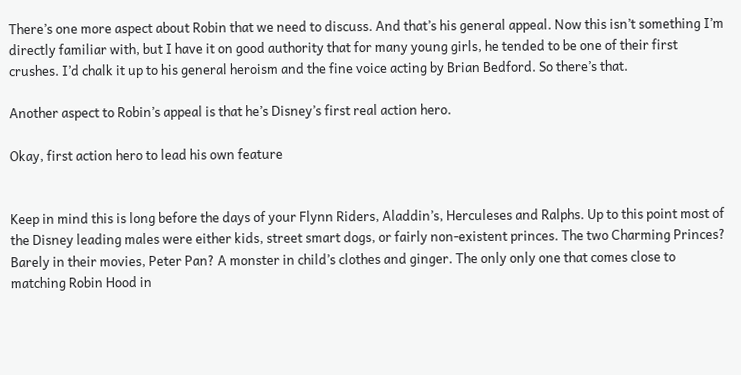There’s one more aspect about Robin that we need to discuss. And that’s his general appeal. Now this isn’t something I’m directly familiar with, but I have it on good authority that for many young girls, he tended to be one of their first crushes. I’d chalk it up to his general heroism and the fine voice acting by Brian Bedford. So there’s that.

Another aspect to Robin’s appeal is that he’s Disney’s first real action hero.

Okay, first action hero to lead his own feature


Keep in mind this is long before the days of your Flynn Riders, Aladdin’s, Herculeses and Ralphs. Up to this point most of the Disney leading males were either kids, street smart dogs, or fairly non-existent princes. The two Charming Princes? Barely in their movies, Peter Pan? A monster in child’s clothes and ginger. The only only one that comes close to matching Robin Hood in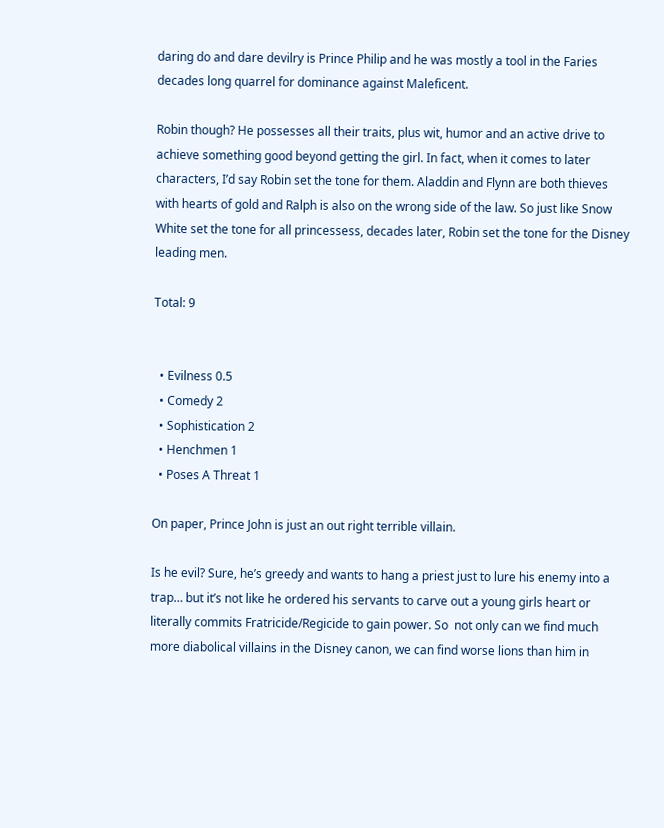daring do and dare devilry is Prince Philip and he was mostly a tool in the Faries decades long quarrel for dominance against Maleficent.

Robin though? He possesses all their traits, plus wit, humor and an active drive to achieve something good beyond getting the girl. In fact, when it comes to later characters, I’d say Robin set the tone for them. Aladdin and Flynn are both thieves with hearts of gold and Ralph is also on the wrong side of the law. So just like Snow White set the tone for all princessess, decades later, Robin set the tone for the Disney leading men.

Total: 9


  • Evilness 0.5
  • Comedy 2
  • Sophistication 2
  • Henchmen 1
  • Poses A Threat 1

On paper, Prince John is just an out right terrible villain.

Is he evil? Sure, he’s greedy and wants to hang a priest just to lure his enemy into a trap… but it’s not like he ordered his servants to carve out a young girls heart or literally commits Fratricide/Regicide to gain power. So  not only can we find much more diabolical villains in the Disney canon, we can find worse lions than him in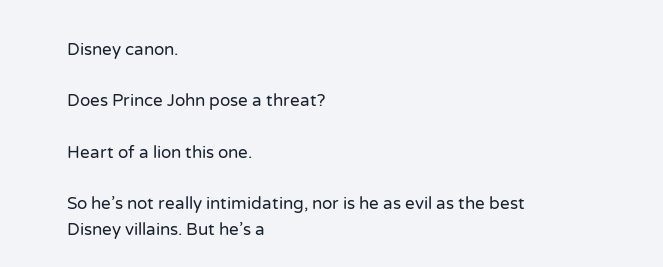Disney canon.

Does Prince John pose a threat?

Heart of a lion this one.

So he’s not really intimidating, nor is he as evil as the best Disney villains. But he’s a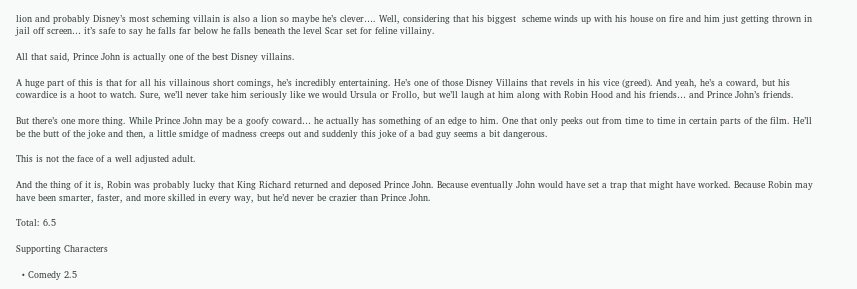lion and probably Disney’s most scheming villain is also a lion so maybe he’s clever…. Well, considering that his biggest  scheme winds up with his house on fire and him just getting thrown in jail off screen… it’s safe to say he falls far below he falls beneath the level Scar set for feline villainy.

All that said, Prince John is actually one of the best Disney villains.

A huge part of this is that for all his villainous short comings, he’s incredibly entertaining. He’s one of those Disney Villains that revels in his vice (greed). And yeah, he’s a coward, but his cowardice is a hoot to watch. Sure, we’ll never take him seriously like we would Ursula or Frollo, but we’ll laugh at him along with Robin Hood and his friends… and Prince John’s friends.

But there’s one more thing. While Prince John may be a goofy coward… he actually has something of an edge to him. One that only peeks out from time to time in certain parts of the film. He’ll be the butt of the joke and then, a little smidge of madness creeps out and suddenly this joke of a bad guy seems a bit dangerous.

This is not the face of a well adjusted adult.

And the thing of it is, Robin was probably lucky that King Richard returned and deposed Prince John. Because eventually John would have set a trap that might have worked. Because Robin may have been smarter, faster, and more skilled in every way, but he’d never be crazier than Prince John.

Total: 6.5

Supporting Characters

  • Comedy 2.5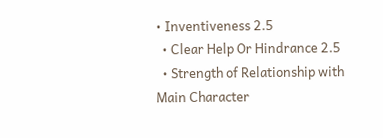• Inventiveness 2.5
  • Clear Help Or Hindrance 2.5
  • Strength of Relationship with Main Character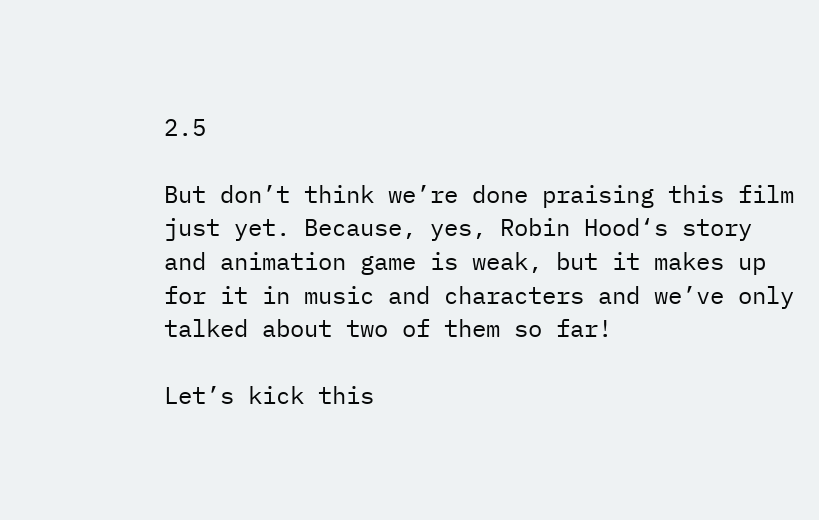2.5

But don’t think we’re done praising this film just yet. Because, yes, Robin Hood‘s story and animation game is weak, but it makes up for it in music and characters and we’ve only talked about two of them so far!

Let’s kick this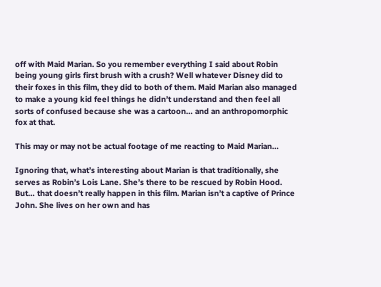off with Maid Marian. So you remember everything I said about Robin being young girls first brush with a crush? Well whatever Disney did to their foxes in this film, they did to both of them. Maid Marian also managed to make a young kid feel things he didn’t understand and then feel all sorts of confused because she was a cartoon… and an anthropomorphic fox at that.

This may or may not be actual footage of me reacting to Maid Marian…

Ignoring that, what’s interesting about Marian is that traditionally, she serves as Robin’s Lois Lane. She’s there to be rescued by Robin Hood. But… that doesn’t really happen in this film. Marian isn’t a captive of Prince John. She lives on her own and has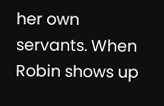her own servants. When Robin shows up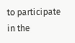to participate in the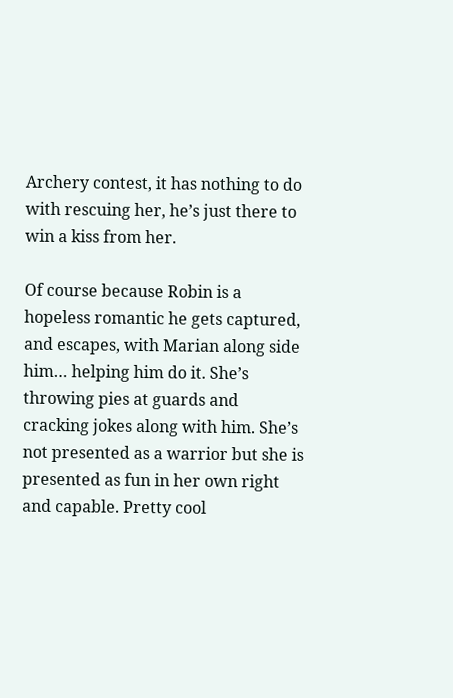Archery contest, it has nothing to do with rescuing her, he’s just there to win a kiss from her.

Of course because Robin is a hopeless romantic he gets captured, and escapes, with Marian along side him… helping him do it. She’s throwing pies at guards and cracking jokes along with him. She’s not presented as a warrior but she is presented as fun in her own right and capable. Pretty cool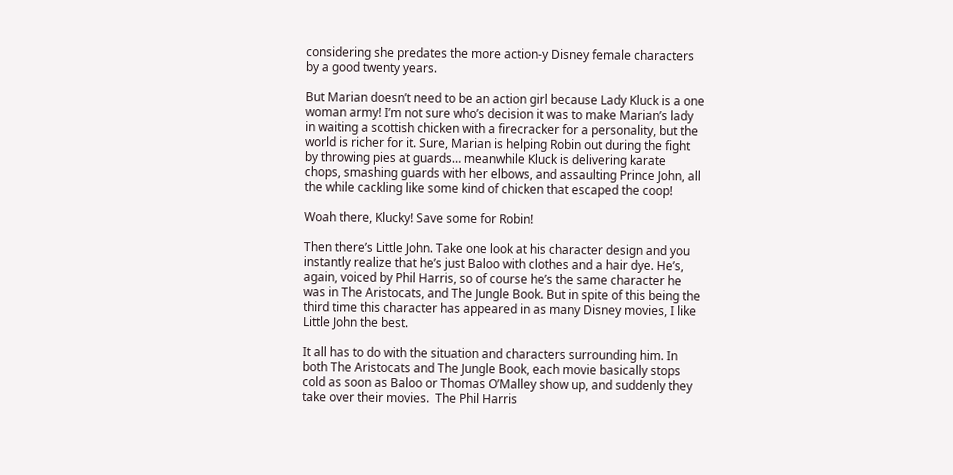considering she predates the more action-y Disney female characters by a good twenty years.

But Marian doesn’t need to be an action girl because Lady Kluck is a one woman army! I’m not sure who’s decision it was to make Marian’s lady in waiting a scottish chicken with a firecracker for a personality, but the world is richer for it. Sure, Marian is helping Robin out during the fight by throwing pies at guards… meanwhile Kluck is delivering karate chops, smashing guards with her elbows, and assaulting Prince John, all the while cackling like some kind of chicken that escaped the coop!

Woah there, Klucky! Save some for Robin!

Then there’s Little John. Take one look at his character design and you instantly realize that he’s just Baloo with clothes and a hair dye. He’s, again, voiced by Phil Harris, so of course he’s the same character he was in The Aristocats, and The Jungle Book. But in spite of this being the third time this character has appeared in as many Disney movies, I like Little John the best.

It all has to do with the situation and characters surrounding him. In both The Aristocats and The Jungle Book, each movie basically stops cold as soon as Baloo or Thomas O’Malley show up, and suddenly they take over their movies.  The Phil Harris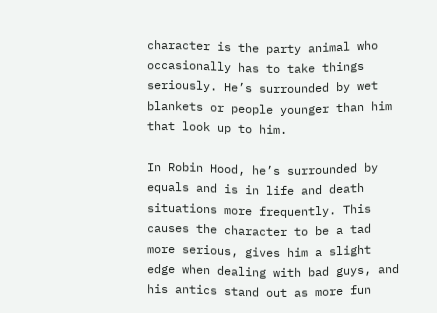character is the party animal who occasionally has to take things seriously. He’s surrounded by wet blankets or people younger than him that look up to him.

In Robin Hood, he’s surrounded by equals and is in life and death situations more frequently. This causes the character to be a tad more serious, gives him a slight edge when dealing with bad guys, and his antics stand out as more fun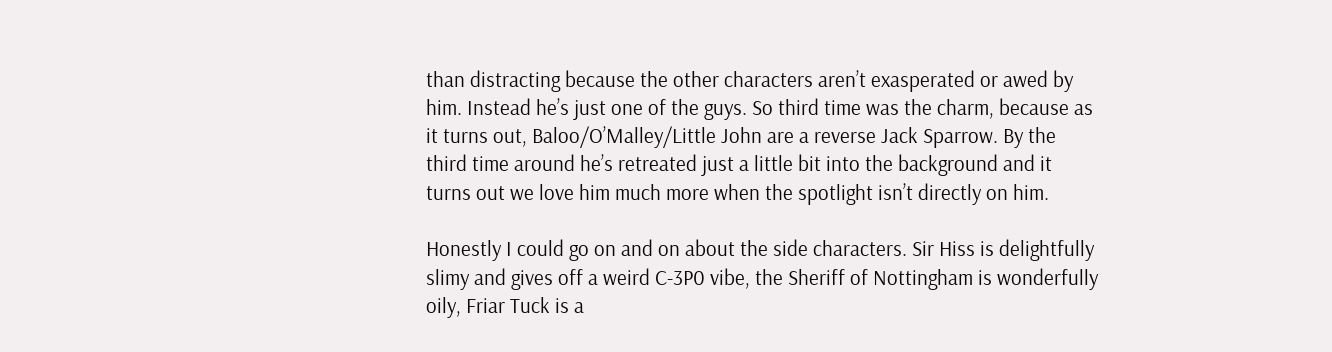than distracting because the other characters aren’t exasperated or awed by him. Instead he’s just one of the guys. So third time was the charm, because as it turns out, Baloo/O’Malley/Little John are a reverse Jack Sparrow. By the third time around he’s retreated just a little bit into the background and it turns out we love him much more when the spotlight isn’t directly on him.

Honestly I could go on and on about the side characters. Sir Hiss is delightfully slimy and gives off a weird C-3P0 vibe, the Sheriff of Nottingham is wonderfully oily, Friar Tuck is a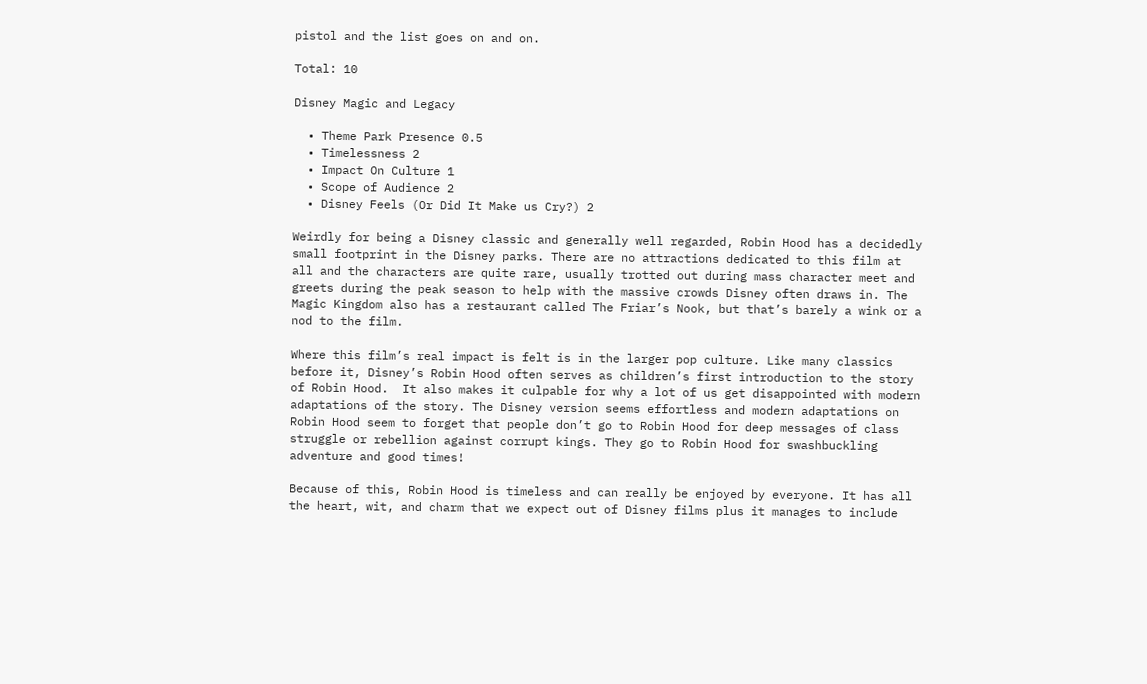pistol and the list goes on and on.

Total: 10

Disney Magic and Legacy

  • Theme Park Presence 0.5
  • Timelessness 2
  • Impact On Culture 1
  • Scope of Audience 2
  • Disney Feels (Or Did It Make us Cry?) 2

Weirdly for being a Disney classic and generally well regarded, Robin Hood has a decidedly small footprint in the Disney parks. There are no attractions dedicated to this film at all and the characters are quite rare, usually trotted out during mass character meet and greets during the peak season to help with the massive crowds Disney often draws in. The Magic Kingdom also has a restaurant called The Friar’s Nook, but that’s barely a wink or a nod to the film.

Where this film’s real impact is felt is in the larger pop culture. Like many classics before it, Disney’s Robin Hood often serves as children’s first introduction to the story of Robin Hood.  It also makes it culpable for why a lot of us get disappointed with modern adaptations of the story. The Disney version seems effortless and modern adaptations on Robin Hood seem to forget that people don’t go to Robin Hood for deep messages of class struggle or rebellion against corrupt kings. They go to Robin Hood for swashbuckling adventure and good times!

Because of this, Robin Hood is timeless and can really be enjoyed by everyone. It has all the heart, wit, and charm that we expect out of Disney films plus it manages to include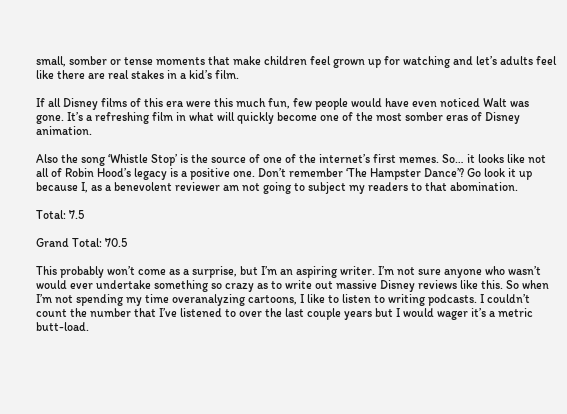small, somber or tense moments that make children feel grown up for watching and let’s adults feel like there are real stakes in a kid’s film.

If all Disney films of this era were this much fun, few people would have even noticed Walt was gone. It’s a refreshing film in what will quickly become one of the most somber eras of Disney animation.

Also the song ‘Whistle Stop’ is the source of one of the internet’s first memes. So… it looks like not all of Robin Hood’s legacy is a positive one. Don’t remember ‘The Hampster Dance’? Go look it up because I, as a benevolent reviewer am not going to subject my readers to that abomination.

Total: 7.5

Grand Total: 70.5

This probably won’t come as a surprise, but I’m an aspiring writer. I’m not sure anyone who wasn’t would ever undertake something so crazy as to write out massive Disney reviews like this. So when I’m not spending my time overanalyzing cartoons, I like to listen to writing podcasts. I couldn’t count the number that I’ve listened to over the last couple years but I would wager it’s a metric butt-load.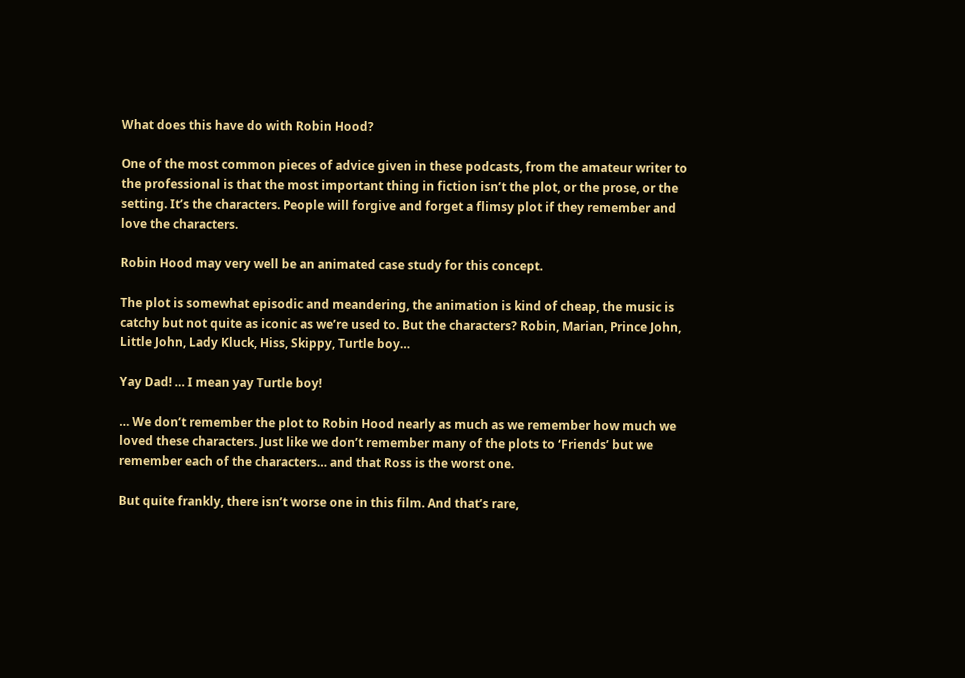What does this have do with Robin Hood?

One of the most common pieces of advice given in these podcasts, from the amateur writer to the professional is that the most important thing in fiction isn’t the plot, or the prose, or the setting. It’s the characters. People will forgive and forget a flimsy plot if they remember and love the characters.

Robin Hood may very well be an animated case study for this concept.

The plot is somewhat episodic and meandering, the animation is kind of cheap, the music is catchy but not quite as iconic as we’re used to. But the characters? Robin, Marian, Prince John, Little John, Lady Kluck, Hiss, Skippy, Turtle boy…

Yay Dad! … I mean yay Turtle boy!

… We don’t remember the plot to Robin Hood nearly as much as we remember how much we loved these characters. Just like we don’t remember many of the plots to ‘Friends’ but we remember each of the characters… and that Ross is the worst one.

But quite frankly, there isn’t worse one in this film. And that’s rare,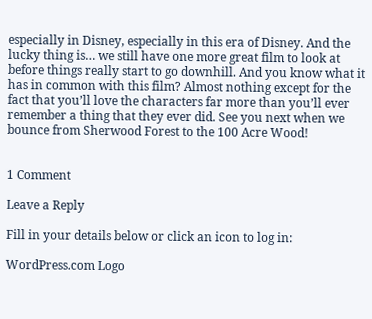especially in Disney, especially in this era of Disney. And the lucky thing is… we still have one more great film to look at before things really start to go downhill. And you know what it has in common with this film? Almost nothing except for the fact that you’ll love the characters far more than you’ll ever remember a thing that they ever did. See you next when we bounce from Sherwood Forest to the 100 Acre Wood!


1 Comment

Leave a Reply

Fill in your details below or click an icon to log in:

WordPress.com Logo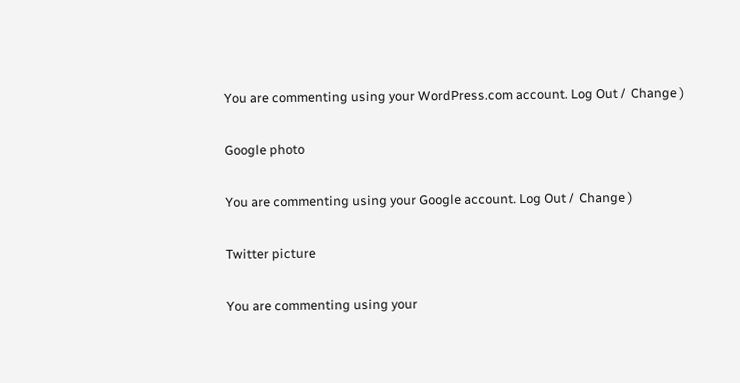You are commenting using your WordPress.com account. Log Out /  Change )

Google photo

You are commenting using your Google account. Log Out /  Change )

Twitter picture

You are commenting using your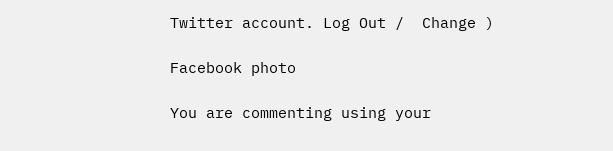Twitter account. Log Out /  Change )

Facebook photo

You are commenting using your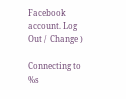Facebook account. Log Out /  Change )

Connecting to %s